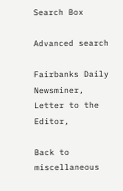Search Box

Advanced search

Fairbanks Daily Newsminer,
Letter to the Editor,

Back to miscellaneous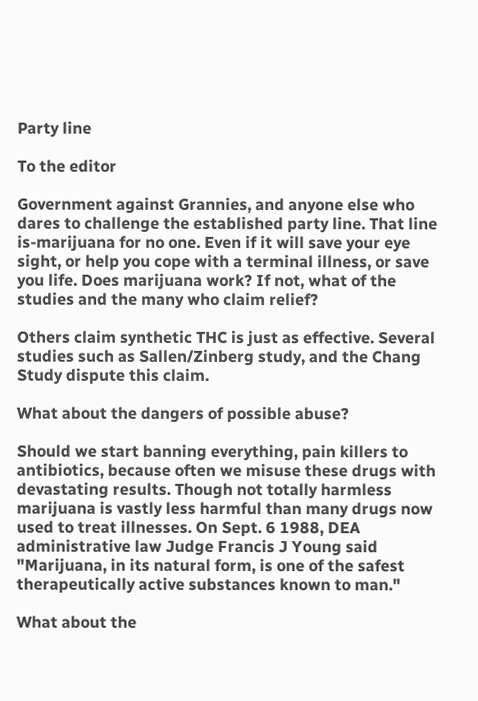Party line

To the editor

Government against Grannies, and anyone else who dares to challenge the established party line. That line is-marijuana for no one. Even if it will save your eye sight, or help you cope with a terminal illness, or save you life. Does marijuana work? If not, what of the studies and the many who claim relief?

Others claim synthetic THC is just as effective. Several studies such as Sallen/Zinberg study, and the Chang Study dispute this claim.

What about the dangers of possible abuse?

Should we start banning everything, pain killers to antibiotics, because often we misuse these drugs with devastating results. Though not totally harmless marijuana is vastly less harmful than many drugs now used to treat illnesses. On Sept. 6 1988, DEA administrative law Judge Francis J Young said "Marijuana, in its natural form, is one of the safest therapeutically active substances known to man."

What about the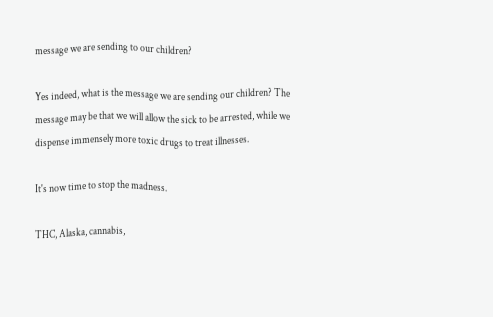message we are sending to our children?

Yes indeed, what is the message we are sending our children? The message may be that we will allow the sick to be arrested, while we dispense immensely more toxic drugs to treat illnesses.

It's now time to stop the madness.

THC, Alaska, cannabis,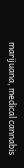marijuana, medical cannabis